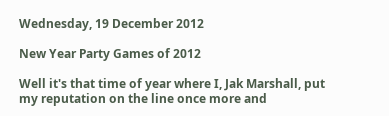Wednesday, 19 December 2012

New Year Party Games of 2012

Well it's that time of year where I, Jak Marshall, put my reputation on the line once more and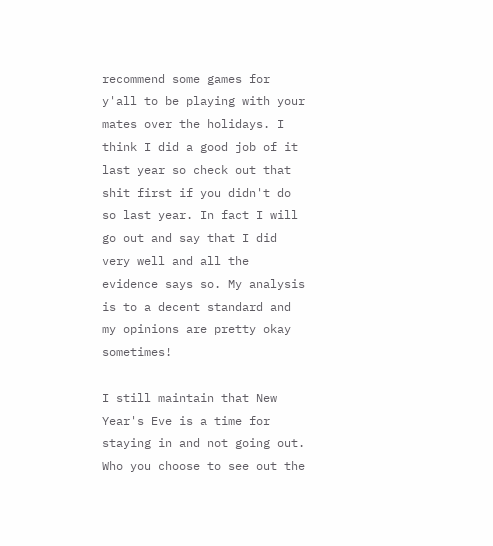recommend some games for y'all to be playing with your mates over the holidays. I think I did a good job of it last year so check out that shit first if you didn't do so last year. In fact I will go out and say that I did very well and all the evidence says so. My analysis is to a decent standard and my opinions are pretty okay sometimes!

I still maintain that New Year's Eve is a time for staying in and not going out. Who you choose to see out the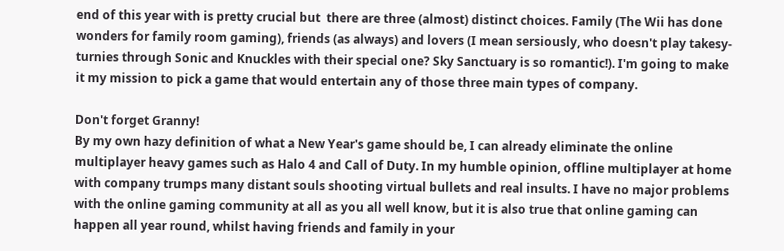end of this year with is pretty crucial but  there are three (almost) distinct choices. Family (The Wii has done wonders for family room gaming), friends (as always) and lovers (I mean sersiously, who doesn't play takesy-turnies through Sonic and Knuckles with their special one? Sky Sanctuary is so romantic!). I'm going to make it my mission to pick a game that would entertain any of those three main types of company.

Don't forget Granny!
By my own hazy definition of what a New Year's game should be, I can already eliminate the online multiplayer heavy games such as Halo 4 and Call of Duty. In my humble opinion, offline multiplayer at home with company trumps many distant souls shooting virtual bullets and real insults. I have no major problems with the online gaming community at all as you all well know, but it is also true that online gaming can happen all year round, whilst having friends and family in your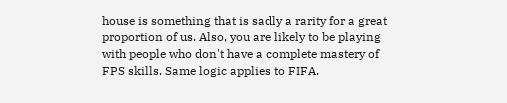house is something that is sadly a rarity for a great proportion of us. Also, you are likely to be playing with people who don't have a complete mastery of FPS skills. Same logic applies to FIFA.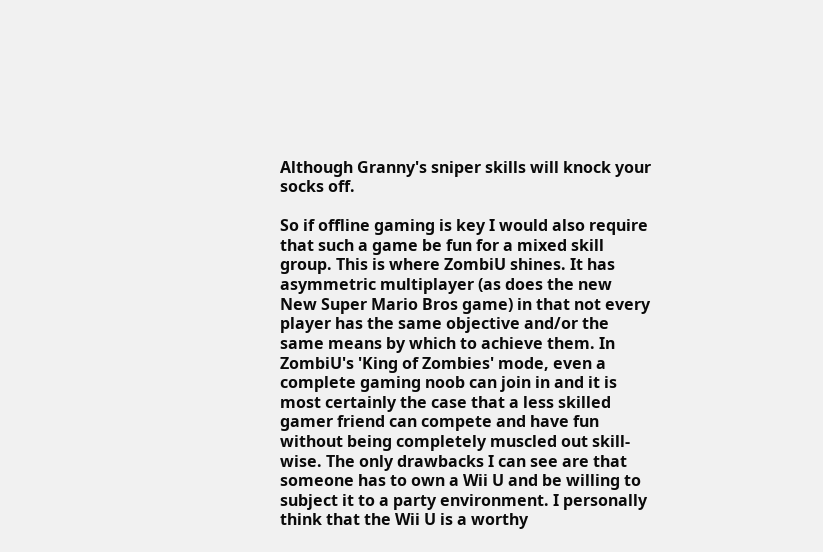Although Granny's sniper skills will knock your socks off.

So if offline gaming is key I would also require that such a game be fun for a mixed skill group. This is where ZombiU shines. It has asymmetric multiplayer (as does the new New Super Mario Bros game) in that not every player has the same objective and/or the same means by which to achieve them. In ZombiU's 'King of Zombies' mode, even a complete gaming noob can join in and it is most certainly the case that a less skilled gamer friend can compete and have fun without being completely muscled out skill-wise. The only drawbacks I can see are that someone has to own a Wii U and be willing to subject it to a party environment. I personally think that the Wii U is a worthy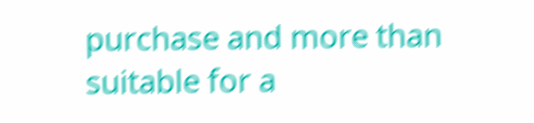purchase and more than suitable for a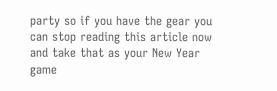party so if you have the gear you can stop reading this article now and take that as your New Year game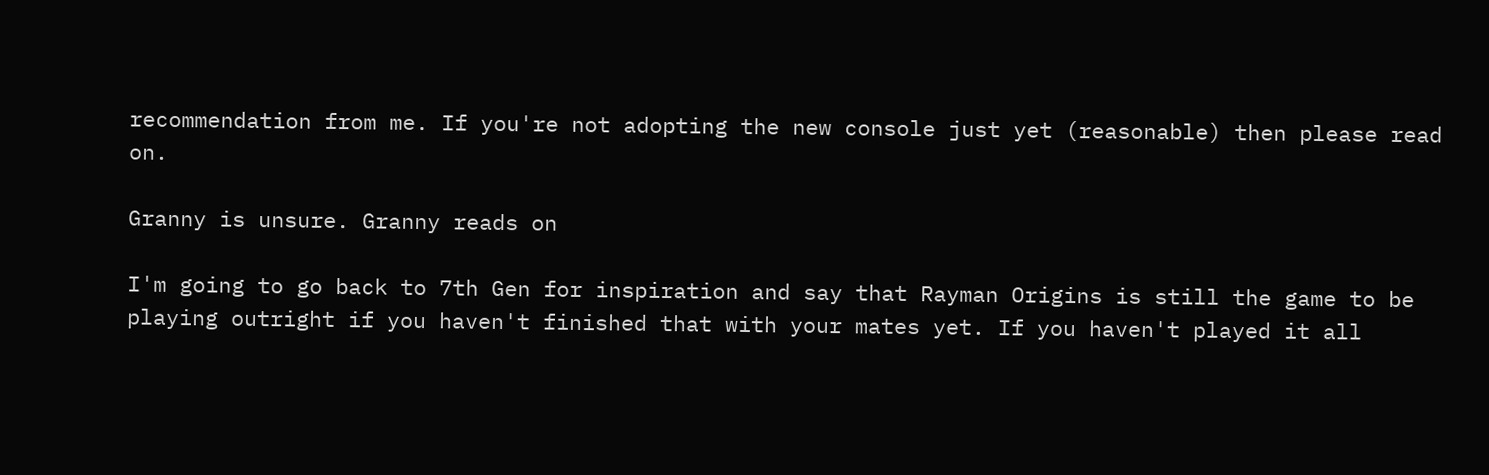recommendation from me. If you're not adopting the new console just yet (reasonable) then please read on.

Granny is unsure. Granny reads on

I'm going to go back to 7th Gen for inspiration and say that Rayman Origins is still the game to be playing outright if you haven't finished that with your mates yet. If you haven't played it all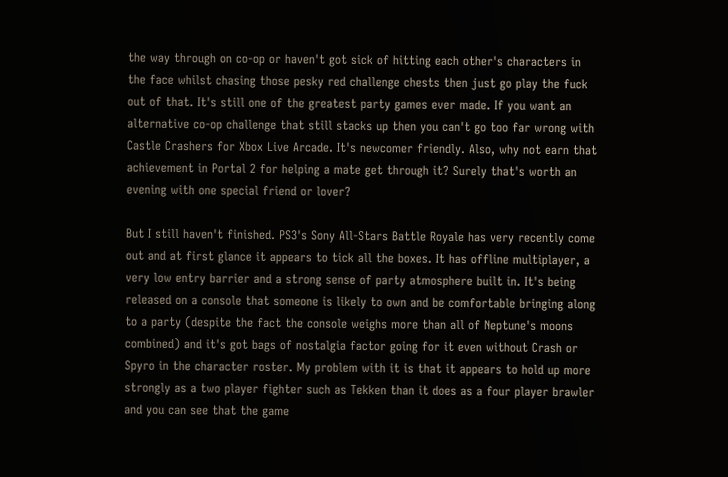the way through on co-op or haven't got sick of hitting each other's characters in the face whilst chasing those pesky red challenge chests then just go play the fuck out of that. It's still one of the greatest party games ever made. If you want an alternative co-op challenge that still stacks up then you can't go too far wrong with Castle Crashers for Xbox Live Arcade. It's newcomer friendly. Also, why not earn that achievement in Portal 2 for helping a mate get through it? Surely that's worth an evening with one special friend or lover?

But I still haven't finished. PS3's Sony All-Stars Battle Royale has very recently come out and at first glance it appears to tick all the boxes. It has offline multiplayer, a very low entry barrier and a strong sense of party atmosphere built in. It's being released on a console that someone is likely to own and be comfortable bringing along to a party (despite the fact the console weighs more than all of Neptune's moons combined) and it's got bags of nostalgia factor going for it even without Crash or Spyro in the character roster. My problem with it is that it appears to hold up more strongly as a two player fighter such as Tekken than it does as a four player brawler and you can see that the game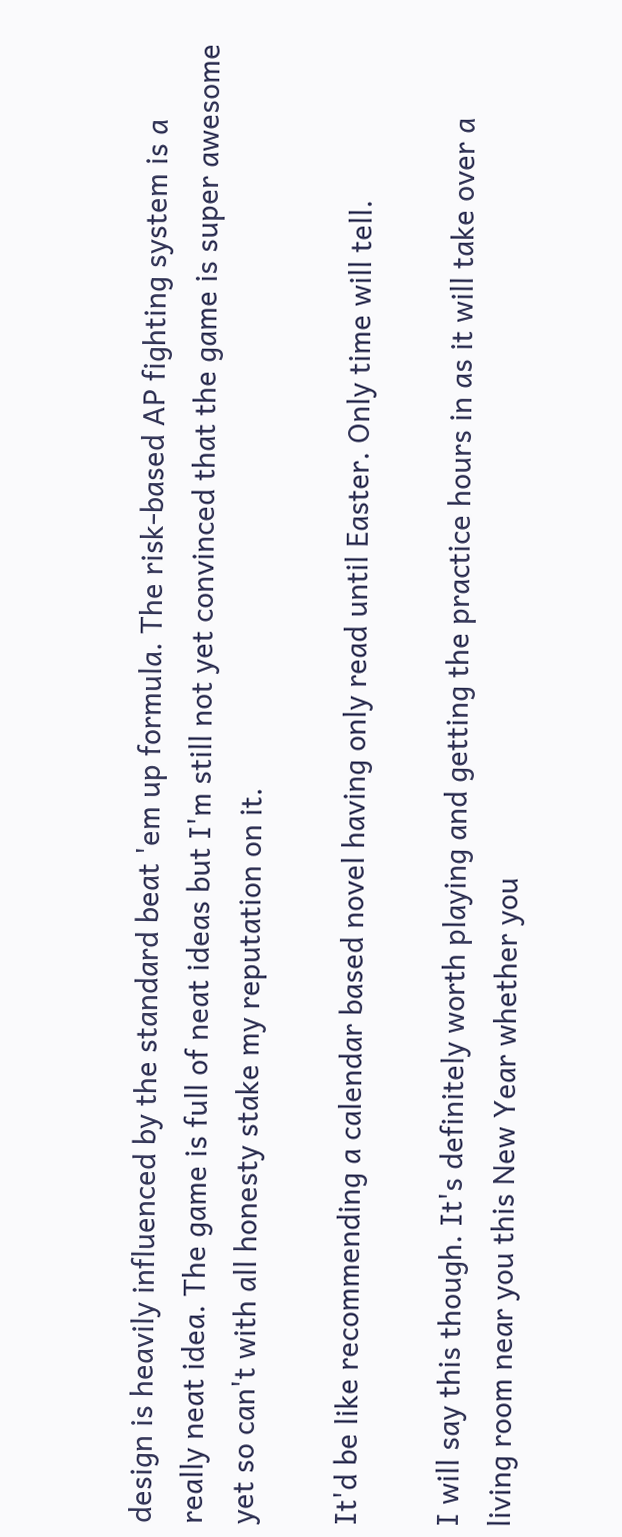design is heavily influenced by the standard beat 'em up formula. The risk-based AP fighting system is a really neat idea. The game is full of neat ideas but I'm still not yet convinced that the game is super awesome yet so can't with all honesty stake my reputation on it.

It'd be like recommending a calendar based novel having only read until Easter. Only time will tell.

I will say this though. It's definitely worth playing and getting the practice hours in as it will take over a living room near you this New Year whether you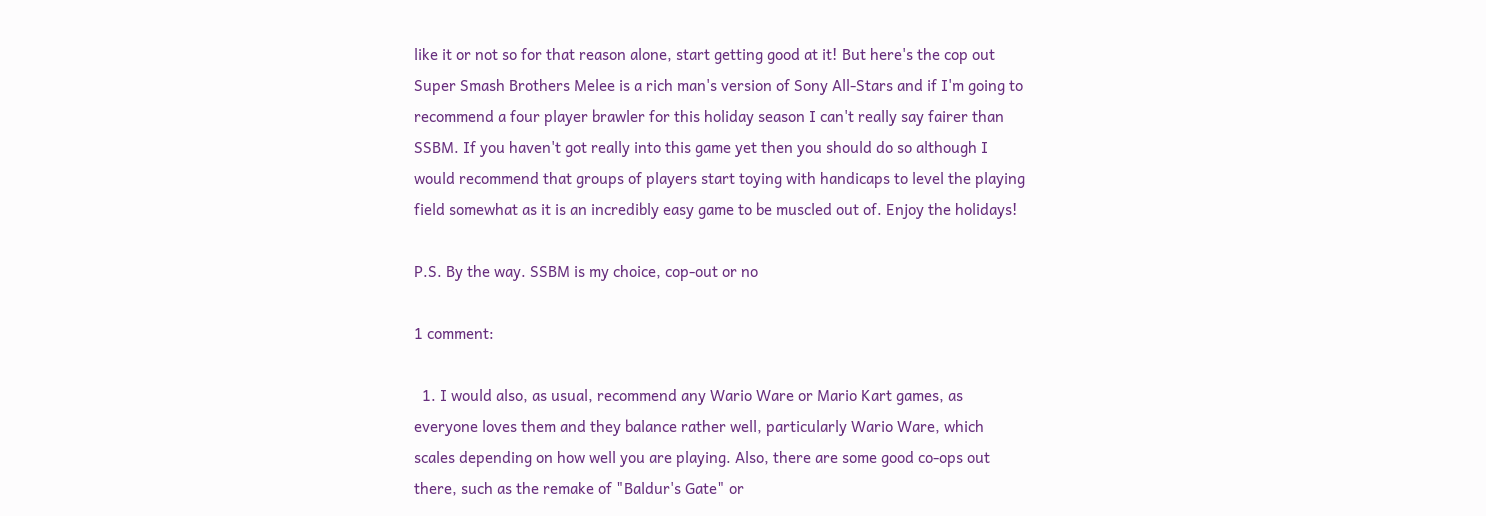like it or not so for that reason alone, start getting good at it! But here's the cop out Super Smash Brothers Melee is a rich man's version of Sony All-Stars and if I'm going to recommend a four player brawler for this holiday season I can't really say fairer than SSBM. If you haven't got really into this game yet then you should do so although I would recommend that groups of players start toying with handicaps to level the playing field somewhat as it is an incredibly easy game to be muscled out of. Enjoy the holidays!

P.S. By the way. SSBM is my choice, cop-out or no

1 comment:

  1. I would also, as usual, recommend any Wario Ware or Mario Kart games, as everyone loves them and they balance rather well, particularly Wario Ware, which scales depending on how well you are playing. Also, there are some good co-ops out there, such as the remake of "Baldur's Gate" or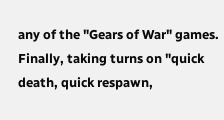any of the "Gears of War" games. Finally, taking turns on "quick death, quick respawn,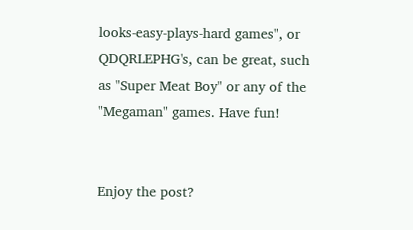looks-easy-plays-hard games", or QDQRLEPHG's, can be great, such as "Super Meat Boy" or any of the "Megaman" games. Have fun!


Enjoy the post?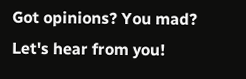Got opinions? You mad? Let's hear from you!